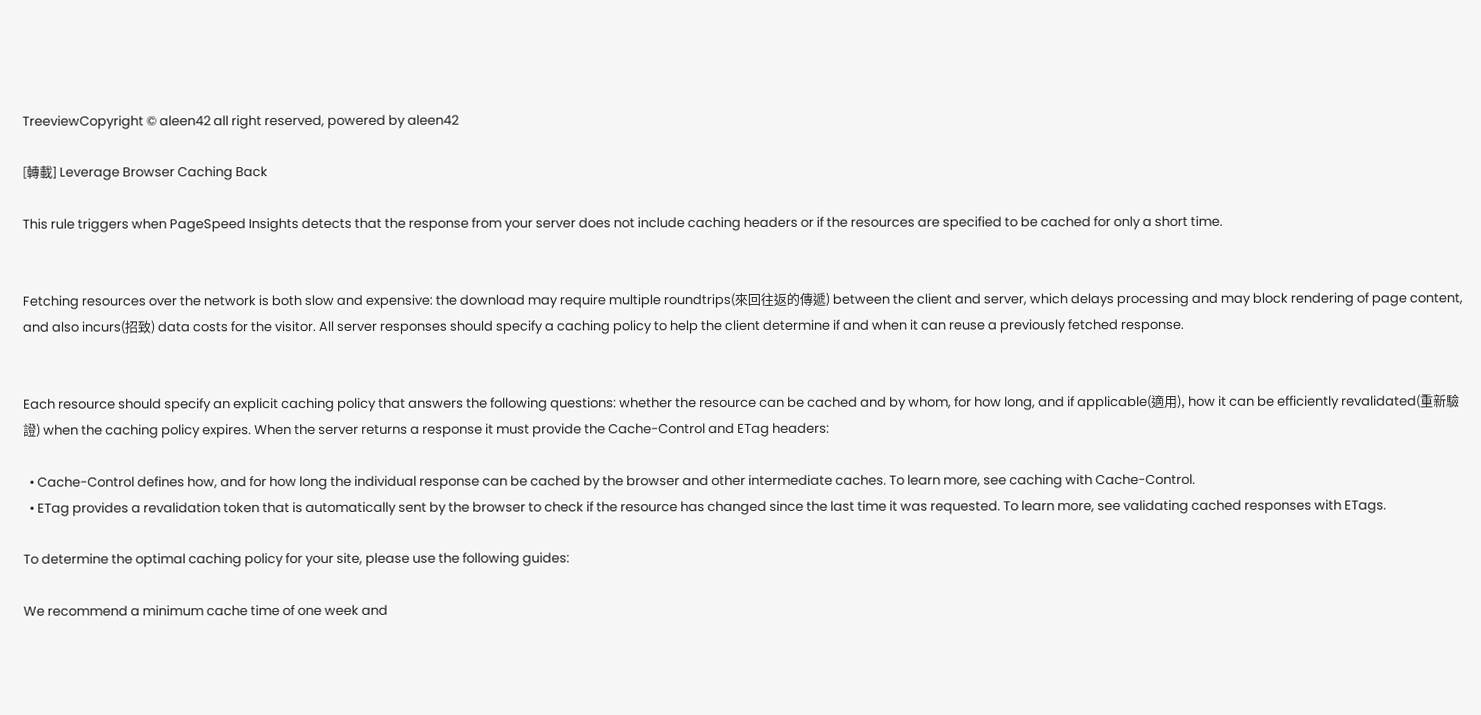TreeviewCopyright © aleen42 all right reserved, powered by aleen42

[轉載] Leverage Browser Caching Back

This rule triggers when PageSpeed Insights detects that the response from your server does not include caching headers or if the resources are specified to be cached for only a short time.


Fetching resources over the network is both slow and expensive: the download may require multiple roundtrips(來回往返的傳遞) between the client and server, which delays processing and may block rendering of page content, and also incurs(招致) data costs for the visitor. All server responses should specify a caching policy to help the client determine if and when it can reuse a previously fetched response.


Each resource should specify an explicit caching policy that answers the following questions: whether the resource can be cached and by whom, for how long, and if applicable(適用), how it can be efficiently revalidated(重新驗證) when the caching policy expires. When the server returns a response it must provide the Cache-Control and ETag headers:

  • Cache-Control defines how, and for how long the individual response can be cached by the browser and other intermediate caches. To learn more, see caching with Cache-Control.
  • ETag provides a revalidation token that is automatically sent by the browser to check if the resource has changed since the last time it was requested. To learn more, see validating cached responses with ETags.

To determine the optimal caching policy for your site, please use the following guides:

We recommend a minimum cache time of one week and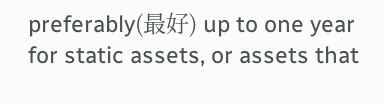preferably(最好) up to one year for static assets, or assets that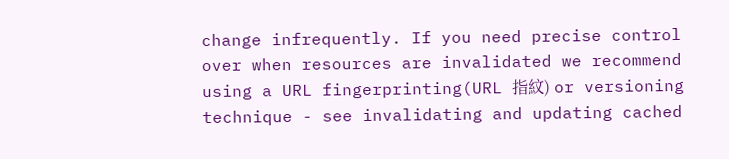change infrequently. If you need precise control over when resources are invalidated we recommend using a URL fingerprinting(URL 指紋) or versioning technique - see invalidating and updating cached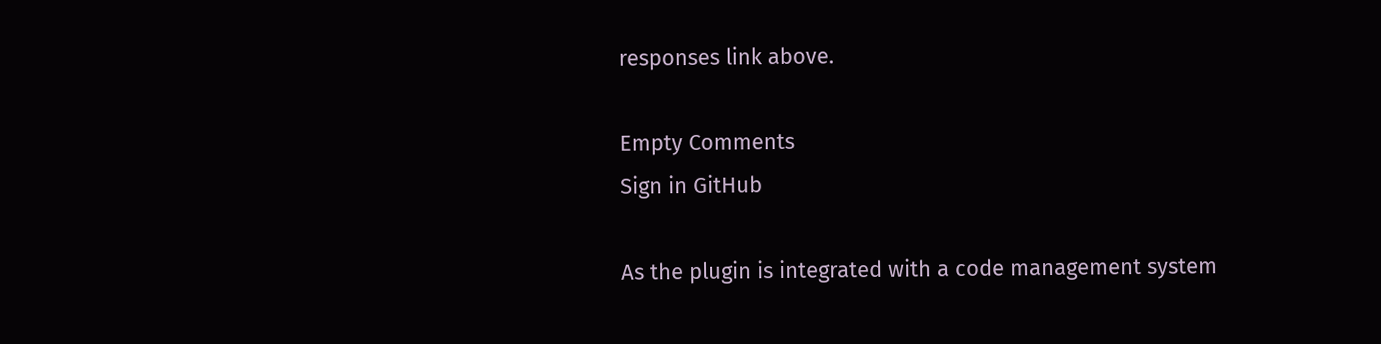responses link above.

Empty Comments
Sign in GitHub

As the plugin is integrated with a code management system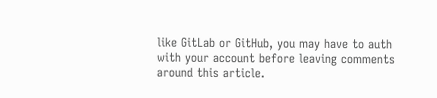like GitLab or GitHub, you may have to auth with your account before leaving comments around this article.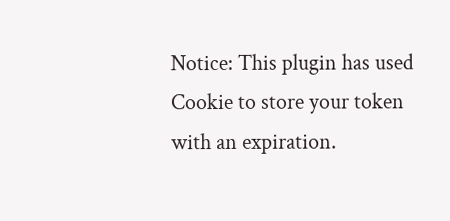Notice: This plugin has used Cookie to store your token with an expiration.